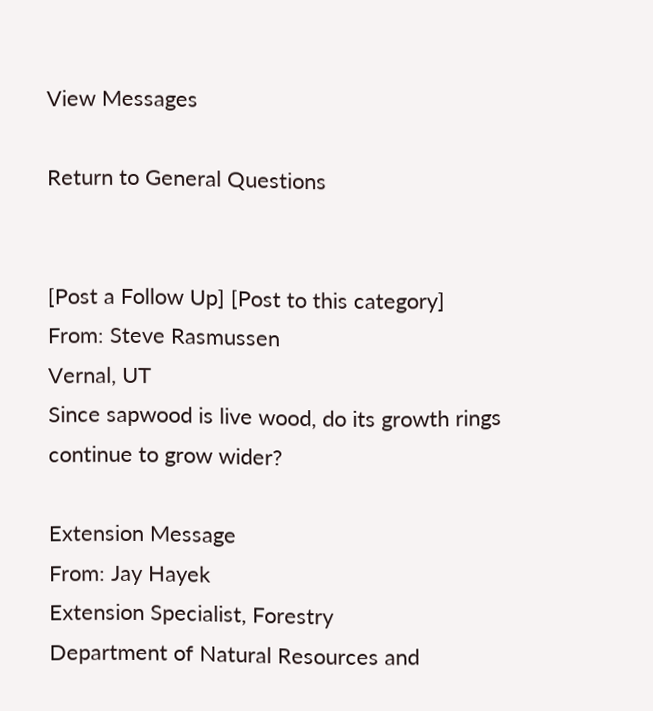View Messages

Return to General Questions


[Post a Follow Up] [Post to this category]
From: Steve Rasmussen
Vernal, UT
Since sapwood is live wood, do its growth rings continue to grow wider?

Extension Message
From: Jay Hayek
Extension Specialist, Forestry
Department of Natural Resources and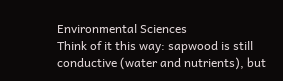Environmental Sciences
Think of it this way: sapwood is still conductive (water and nutrients), but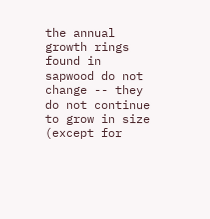the annual growth rings found in sapwood do not change -- they do not continue to grow in size (except for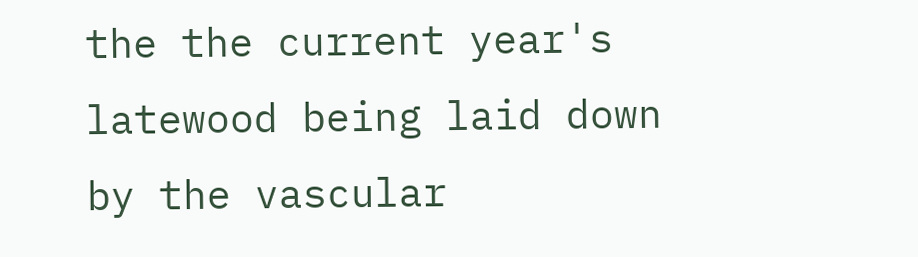the the current year's latewood being laid down by the vascular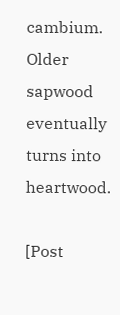cambium. Older sapwood eventually turns into heartwood.

[Post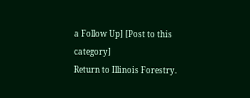a Follow Up] [Post to this category]
Return to Illinois Forestry.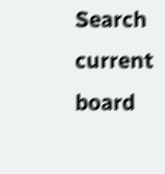Search current board